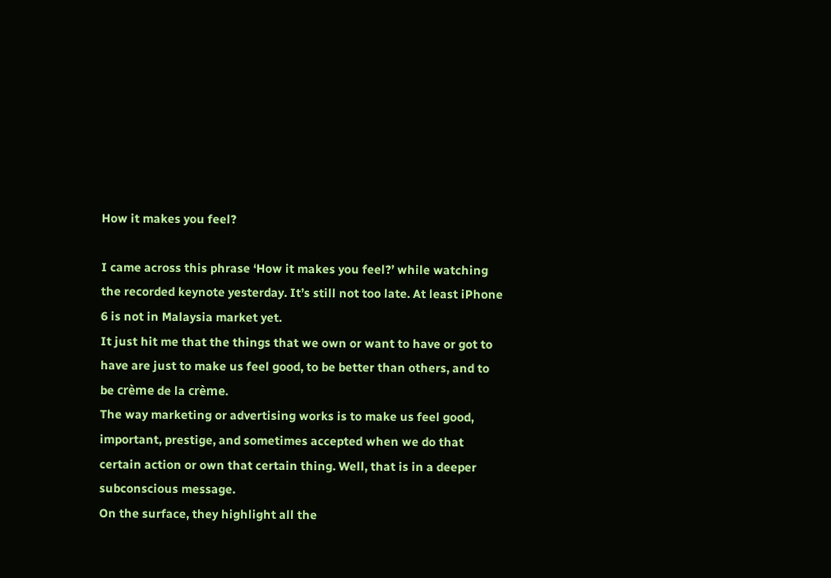How it makes you feel?

I came across this phrase ‘How it makes you feel?’ while watching the recorded keynote yesterday. It’s still not too late. At least iPhone 6 is not in Malaysia market yet.
It just hit me that the things that we own or want to have or got to have are just to make us feel good, to be better than others, and to be crème de la crème.
The way marketing or advertising works is to make us feel good, important, prestige, and sometimes accepted when we do that certain action or own that certain thing. Well, that is in a deeper subconscious message.
On the surface, they highlight all the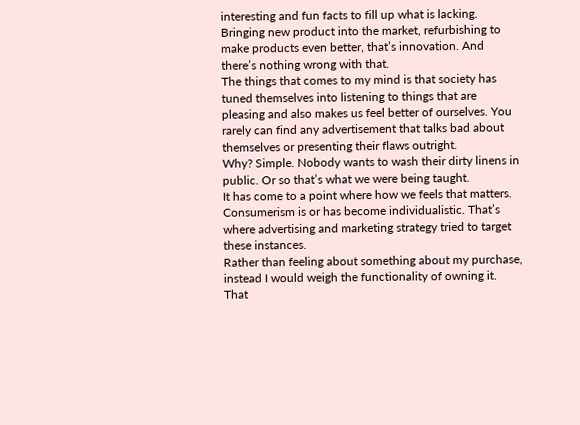interesting and fun facts to fill up what is lacking. Bringing new product into the market, refurbishing to make products even better, that’s innovation. And there’s nothing wrong with that.
The things that comes to my mind is that society has tuned themselves into listening to things that are pleasing and also makes us feel better of ourselves. You rarely can find any advertisement that talks bad about themselves or presenting their flaws outright.
Why? Simple. Nobody wants to wash their dirty linens in public. Or so that’s what we were being taught.
It has come to a point where how we feels that matters. Consumerism is or has become individualistic. That’s where advertising and marketing strategy tried to target these instances.
Rather than feeling about something about my purchase, instead I would weigh the functionality of owning it. That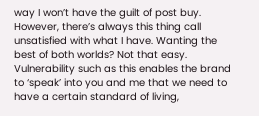way I won’t have the guilt of post buy. However, there’s always this thing call unsatisfied with what I have. Wanting the best of both worlds? Not that easy.
Vulnerability such as this enables the brand to ‘speak’ into you and me that we need to have a certain standard of living,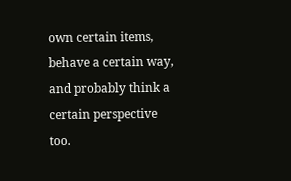own certain items, behave a certain way, and probably think a certain perspective too.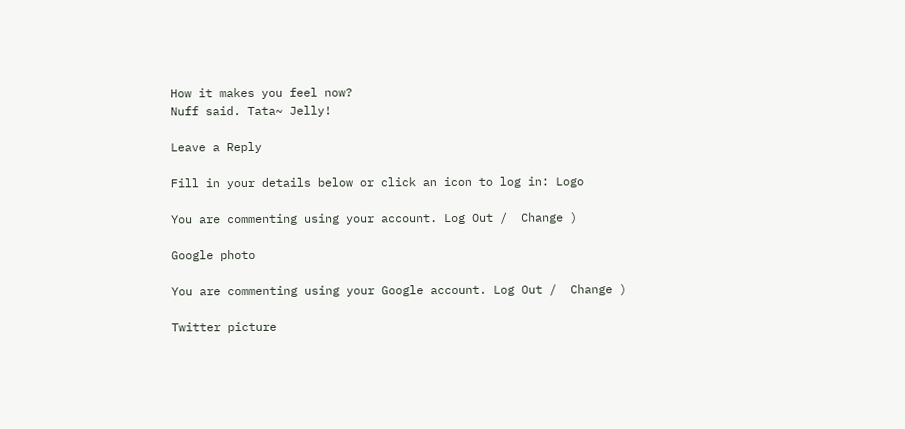How it makes you feel now?
Nuff said. Tata~ Jelly!

Leave a Reply

Fill in your details below or click an icon to log in: Logo

You are commenting using your account. Log Out /  Change )

Google photo

You are commenting using your Google account. Log Out /  Change )

Twitter picture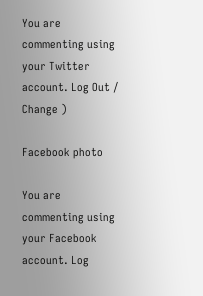You are commenting using your Twitter account. Log Out /  Change )

Facebook photo

You are commenting using your Facebook account. Log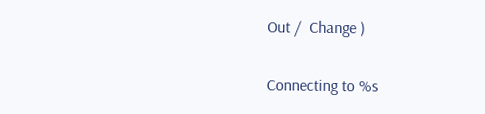Out /  Change )

Connecting to %s